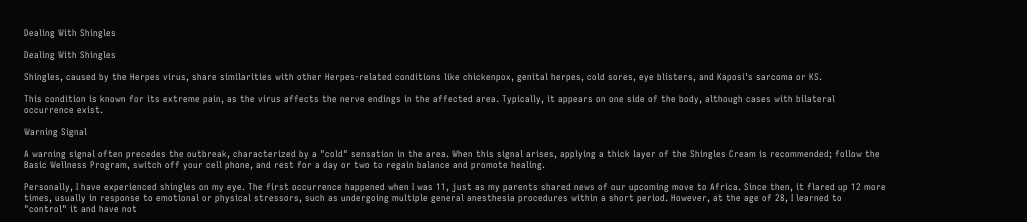Dealing With Shingles

Dealing With Shingles

Shingles, caused by the Herpes virus, share similarities with other Herpes-related conditions like chickenpox, genital herpes, cold sores, eye blisters, and Kaposi's sarcoma or KS.

This condition is known for its extreme pain, as the virus affects the nerve endings in the affected area. Typically, it appears on one side of the body, although cases with bilateral occurrence exist.

Warning Signal

A warning signal often precedes the outbreak, characterized by a "cold" sensation in the area. When this signal arises, applying a thick layer of the Shingles Cream is recommended; follow the Basic Wellness Program, switch off your cell phone, and rest for a day or two to regain balance and promote healing.

Personally, I have experienced shingles on my eye. The first occurrence happened when I was 11, just as my parents shared news of our upcoming move to Africa. Since then, it flared up 12 more times, usually in response to emotional or physical stressors, such as undergoing multiple general anesthesia procedures within a short period. However, at the age of 28, I learned to "control" it and have not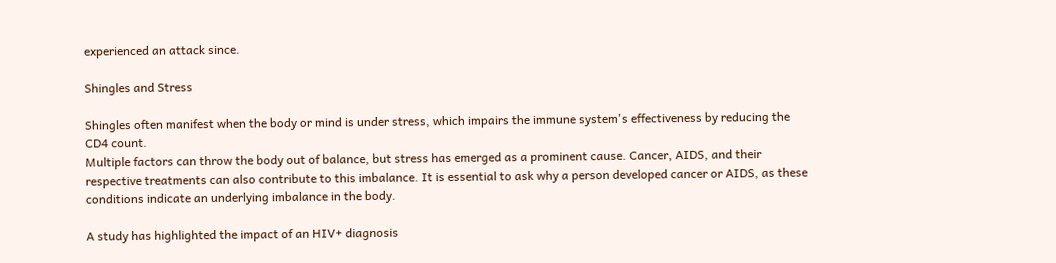experienced an attack since.

Shingles and Stress

Shingles often manifest when the body or mind is under stress, which impairs the immune system's effectiveness by reducing the CD4 count.
Multiple factors can throw the body out of balance, but stress has emerged as a prominent cause. Cancer, AIDS, and their respective treatments can also contribute to this imbalance. It is essential to ask why a person developed cancer or AIDS, as these conditions indicate an underlying imbalance in the body.

A study has highlighted the impact of an HIV+ diagnosis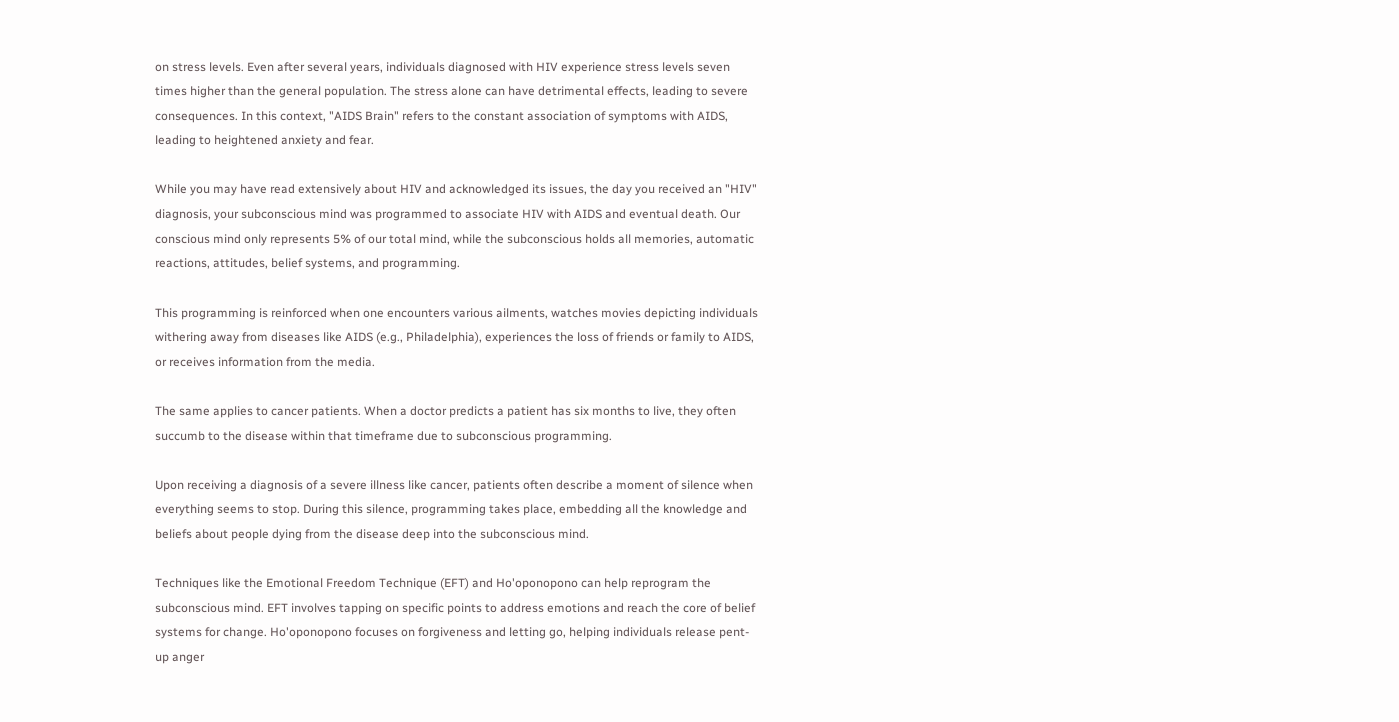on stress levels. Even after several years, individuals diagnosed with HIV experience stress levels seven times higher than the general population. The stress alone can have detrimental effects, leading to severe consequences. In this context, "AIDS Brain" refers to the constant association of symptoms with AIDS, leading to heightened anxiety and fear.

While you may have read extensively about HIV and acknowledged its issues, the day you received an "HIV" diagnosis, your subconscious mind was programmed to associate HIV with AIDS and eventual death. Our conscious mind only represents 5% of our total mind, while the subconscious holds all memories, automatic reactions, attitudes, belief systems, and programming.

This programming is reinforced when one encounters various ailments, watches movies depicting individuals withering away from diseases like AIDS (e.g., Philadelphia), experiences the loss of friends or family to AIDS, or receives information from the media.

The same applies to cancer patients. When a doctor predicts a patient has six months to live, they often succumb to the disease within that timeframe due to subconscious programming.

Upon receiving a diagnosis of a severe illness like cancer, patients often describe a moment of silence when everything seems to stop. During this silence, programming takes place, embedding all the knowledge and beliefs about people dying from the disease deep into the subconscious mind.

Techniques like the Emotional Freedom Technique (EFT) and Ho'oponopono can help reprogram the subconscious mind. EFT involves tapping on specific points to address emotions and reach the core of belief systems for change. Ho'oponopono focuses on forgiveness and letting go, helping individuals release pent-up anger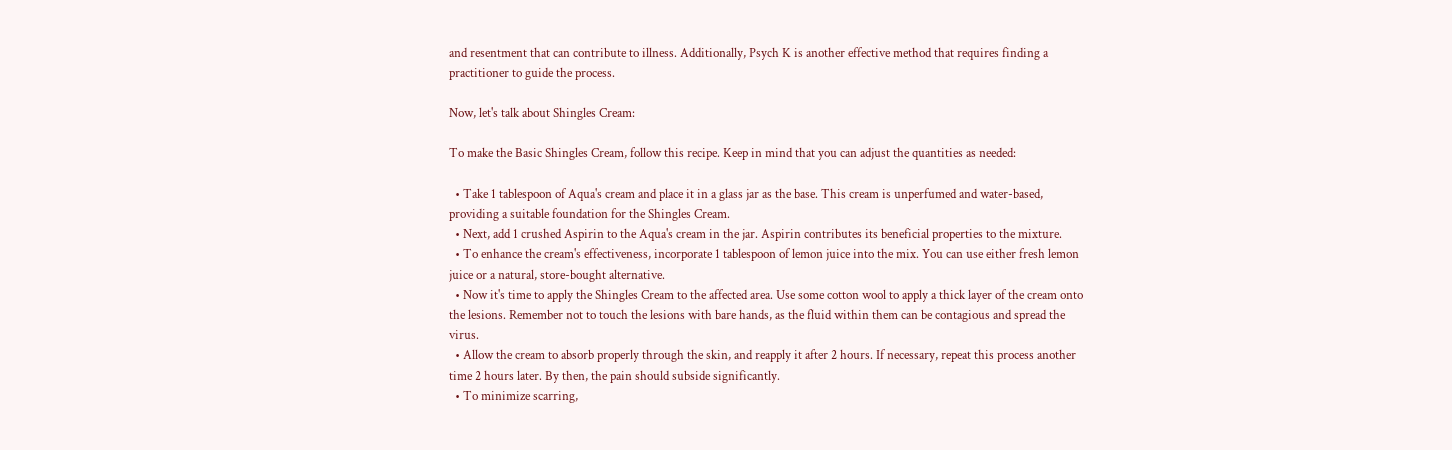and resentment that can contribute to illness. Additionally, Psych K is another effective method that requires finding a practitioner to guide the process.

Now, let's talk about Shingles Cream:

To make the Basic Shingles Cream, follow this recipe. Keep in mind that you can adjust the quantities as needed:

  • Take 1 tablespoon of Aqua's cream and place it in a glass jar as the base. This cream is unperfumed and water-based, providing a suitable foundation for the Shingles Cream.
  • Next, add 1 crushed Aspirin to the Aqua's cream in the jar. Aspirin contributes its beneficial properties to the mixture.
  • To enhance the cream's effectiveness, incorporate 1 tablespoon of lemon juice into the mix. You can use either fresh lemon juice or a natural, store-bought alternative.
  • Now it's time to apply the Shingles Cream to the affected area. Use some cotton wool to apply a thick layer of the cream onto the lesions. Remember not to touch the lesions with bare hands, as the fluid within them can be contagious and spread the virus.
  • Allow the cream to absorb properly through the skin, and reapply it after 2 hours. If necessary, repeat this process another time 2 hours later. By then, the pain should subside significantly.
  • To minimize scarring,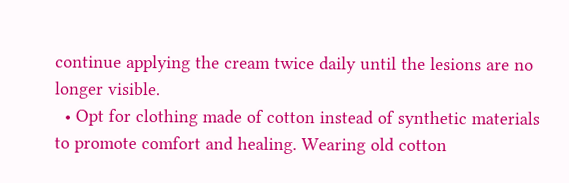continue applying the cream twice daily until the lesions are no longer visible.
  • Opt for clothing made of cotton instead of synthetic materials to promote comfort and healing. Wearing old cotton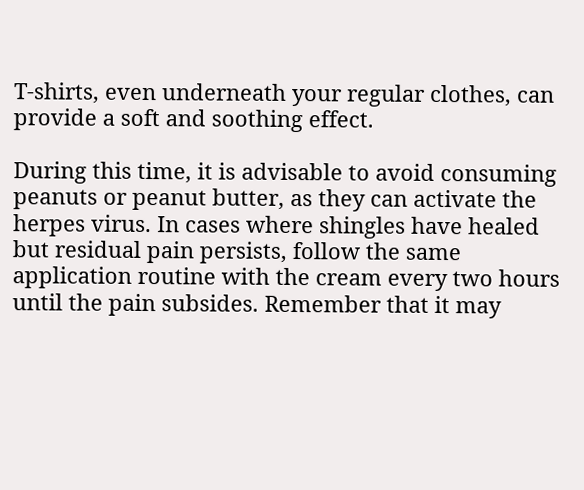T-shirts, even underneath your regular clothes, can provide a soft and soothing effect.

During this time, it is advisable to avoid consuming peanuts or peanut butter, as they can activate the herpes virus. In cases where shingles have healed but residual pain persists, follow the same application routine with the cream every two hours until the pain subsides. Remember that it may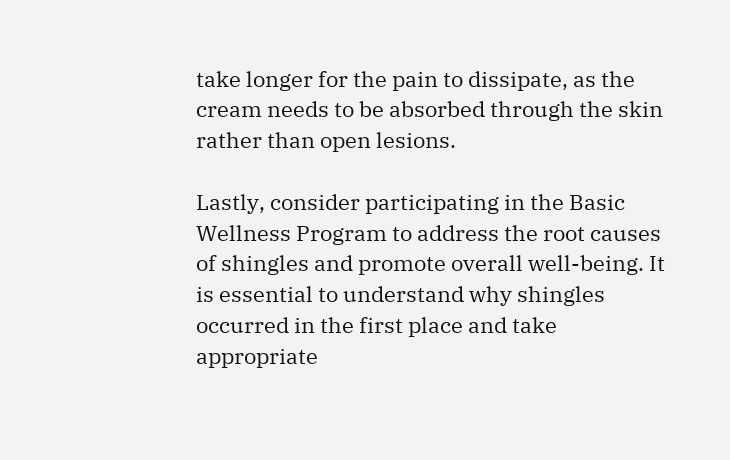take longer for the pain to dissipate, as the cream needs to be absorbed through the skin rather than open lesions.

Lastly, consider participating in the Basic Wellness Program to address the root causes of shingles and promote overall well-being. It is essential to understand why shingles occurred in the first place and take appropriate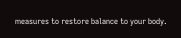measures to restore balance to your body.